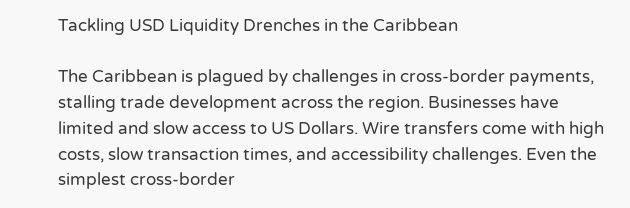Tackling USD Liquidity Drenches in the Caribbean

The Caribbean is plagued by challenges in cross-border payments, stalling trade development across the region. Businesses have limited and slow access to US Dollars. Wire transfers come with high costs, slow transaction times, and accessibility challenges. Even the simplest cross-border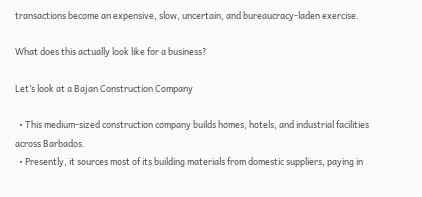transactions become an expensive, slow, uncertain, and bureaucracy-laden exercise.

What does this actually look like for a business?

Let’s look at a Bajan Construction Company

  • This medium-sized construction company builds homes, hotels, and industrial facilities across Barbados.
  • Presently, it sources most of its building materials from domestic suppliers, paying in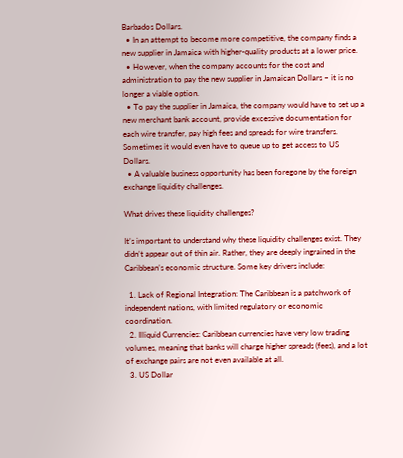Barbados Dollars.
  • In an attempt to become more competitive, the company finds a new supplier in Jamaica with higher-quality products at a lower price.
  • However, when the company accounts for the cost and administration to pay the new supplier in Jamaican Dollars – it is no longer a viable option.
  • To pay the supplier in Jamaica, the company would have to set up a new merchant bank account, provide excessive documentation for each wire transfer, pay high fees and spreads for wire transfers. Sometimes it would even have to queue up to get access to US Dollars.
  • A valuable business opportunity has been foregone by the foreign exchange liquidity challenges.

What drives these liquidity challenges?

It’s important to understand why these liquidity challenges exist. They didn’t appear out of thin air. Rather, they are deeply ingrained in the Caribbean’s economic structure. Some key drivers include:

  1. Lack of Regional Integration: The Caribbean is a patchwork of independent nations, with limited regulatory or economic coordination.
  2. Illiquid Currencies: Caribbean currencies have very low trading volumes, meaning that banks will charge higher spreads (fees), and a lot of exchange pairs are not even available at all.
  3. US Dollar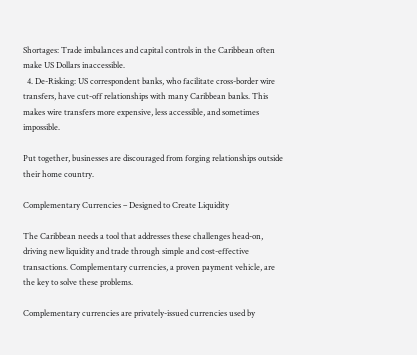Shortages: Trade imbalances and capital controls in the Caribbean often make US Dollars inaccessible.
  4. De-Risking: US correspondent banks, who facilitate cross-border wire transfers, have cut-off relationships with many Caribbean banks. This makes wire transfers more expensive, less accessible, and sometimes impossible.

Put together, businesses are discouraged from forging relationships outside their home country.

Complementary Currencies – Designed to Create Liquidity

The Caribbean needs a tool that addresses these challenges head-on, driving new liquidity and trade through simple and cost-effective transactions. Complementary currencies, a proven payment vehicle, are the key to solve these problems.

Complementary currencies are privately-issued currencies used by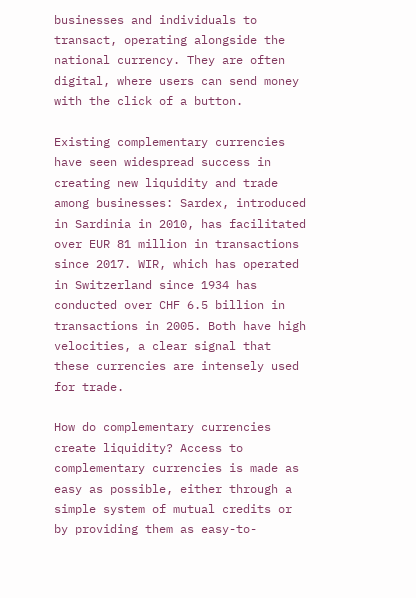businesses and individuals to transact, operating alongside the national currency. They are often digital, where users can send money with the click of a button.

Existing complementary currencies have seen widespread success in creating new liquidity and trade among businesses: Sardex, introduced in Sardinia in 2010, has facilitated over EUR 81 million in transactions since 2017. WIR, which has operated in Switzerland since 1934 has conducted over CHF 6.5 billion in transactions in 2005. Both have high velocities, a clear signal that these currencies are intensely used for trade.

How do complementary currencies create liquidity? Access to complementary currencies is made as easy as possible, either through a simple system of mutual credits or by providing them as easy-to-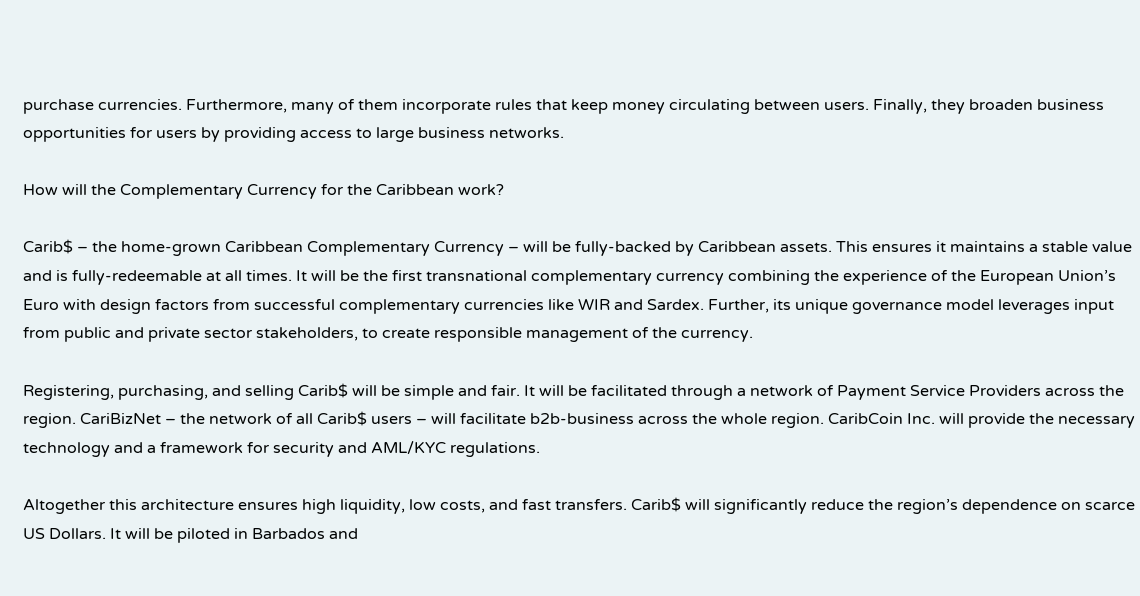purchase currencies. Furthermore, many of them incorporate rules that keep money circulating between users. Finally, they broaden business opportunities for users by providing access to large business networks.

How will the Complementary Currency for the Caribbean work?

Carib$ – the home-grown Caribbean Complementary Currency – will be fully-backed by Caribbean assets. This ensures it maintains a stable value and is fully-redeemable at all times. It will be the first transnational complementary currency combining the experience of the European Union’s Euro with design factors from successful complementary currencies like WIR and Sardex. Further, its unique governance model leverages input from public and private sector stakeholders, to create responsible management of the currency.

Registering, purchasing, and selling Carib$ will be simple and fair. It will be facilitated through a network of Payment Service Providers across the region. CariBizNet – the network of all Carib$ users – will facilitate b2b-business across the whole region. CaribCoin Inc. will provide the necessary technology and a framework for security and AML/KYC regulations.

Altogether this architecture ensures high liquidity, low costs, and fast transfers. Carib$ will significantly reduce the region’s dependence on scarce US Dollars. It will be piloted in Barbados and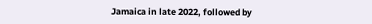Jamaica in late 2022, followed by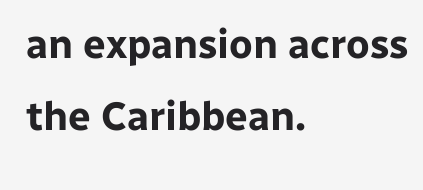an expansion across the Caribbean.